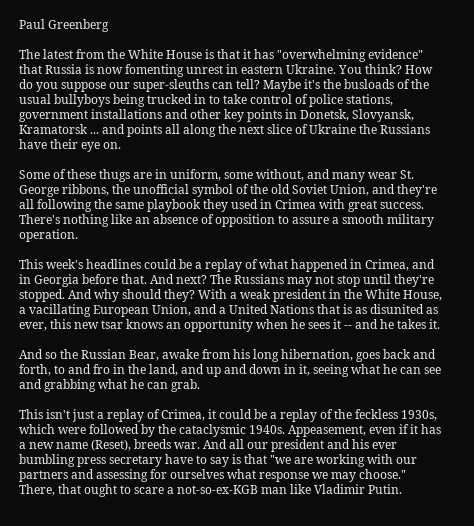Paul Greenberg

The latest from the White House is that it has "overwhelming evidence" that Russia is now fomenting unrest in eastern Ukraine. You think? How do you suppose our super-sleuths can tell? Maybe it's the busloads of the usual bullyboys being trucked in to take control of police stations, government installations and other key points in Donetsk, Slovyansk, Kramatorsk ... and points all along the next slice of Ukraine the Russians have their eye on.

Some of these thugs are in uniform, some without, and many wear St. George ribbons, the unofficial symbol of the old Soviet Union, and they're all following the same playbook they used in Crimea with great success. There's nothing like an absence of opposition to assure a smooth military operation.

This week's headlines could be a replay of what happened in Crimea, and in Georgia before that. And next? The Russians may not stop until they're stopped. And why should they? With a weak president in the White House, a vacillating European Union, and a United Nations that is as disunited as ever, this new tsar knows an opportunity when he sees it -- and he takes it.

And so the Russian Bear, awake from his long hibernation, goes back and forth, to and fro in the land, and up and down in it, seeing what he can see and grabbing what he can grab.

This isn't just a replay of Crimea, it could be a replay of the feckless 1930s, which were followed by the cataclysmic 1940s. Appeasement, even if it has a new name (Reset), breeds war. And all our president and his ever bumbling press secretary have to say is that "we are working with our partners and assessing for ourselves what response we may choose." There, that ought to scare a not-so-ex-KGB man like Vladimir Putin.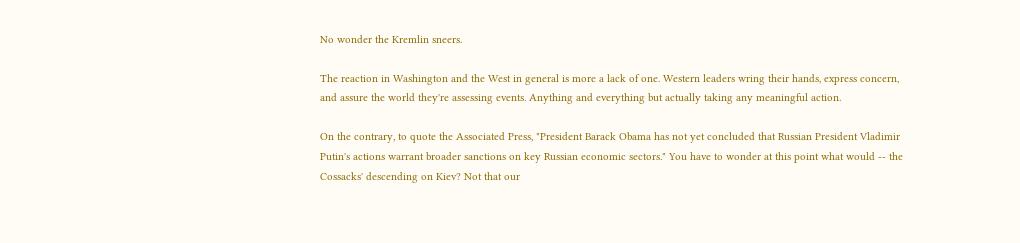No wonder the Kremlin sneers.

The reaction in Washington and the West in general is more a lack of one. Western leaders wring their hands, express concern, and assure the world they're assessing events. Anything and everything but actually taking any meaningful action.

On the contrary, to quote the Associated Press, "President Barack Obama has not yet concluded that Russian President Vladimir Putin's actions warrant broader sanctions on key Russian economic sectors." You have to wonder at this point what would -- the Cossacks' descending on Kiev? Not that our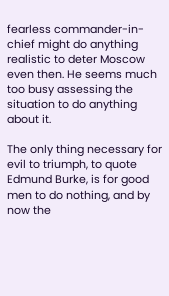fearless commander-in-chief might do anything realistic to deter Moscow even then. He seems much too busy assessing the situation to do anything about it.

The only thing necessary for evil to triumph, to quote Edmund Burke, is for good men to do nothing, and by now the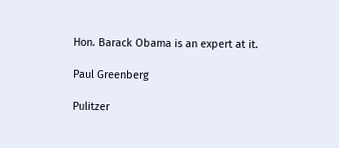Hon. Barack Obama is an expert at it.

Paul Greenberg

Pulitzer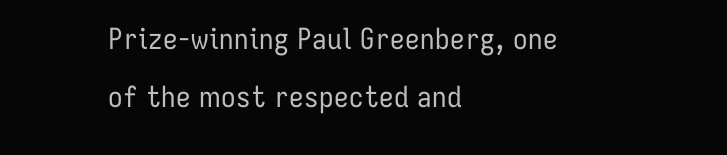Prize-winning Paul Greenberg, one of the most respected and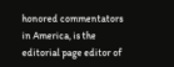honored commentators in America, is the editorial page editor of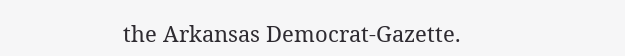the Arkansas Democrat-Gazette.